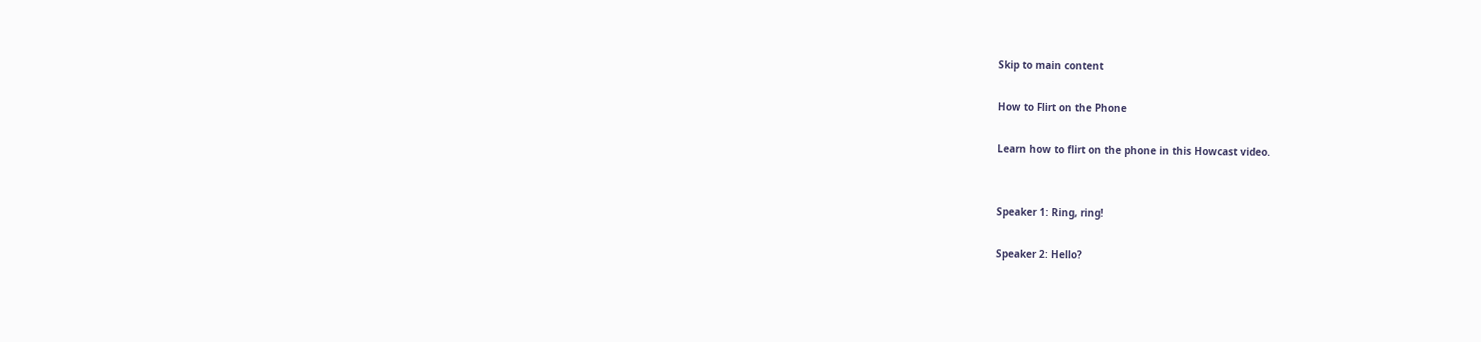Skip to main content

How to Flirt on the Phone

Learn how to flirt on the phone in this Howcast video.


Speaker 1: Ring, ring!

Speaker 2: Hello?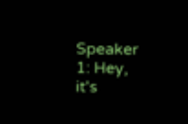Speaker 1: Hey, it's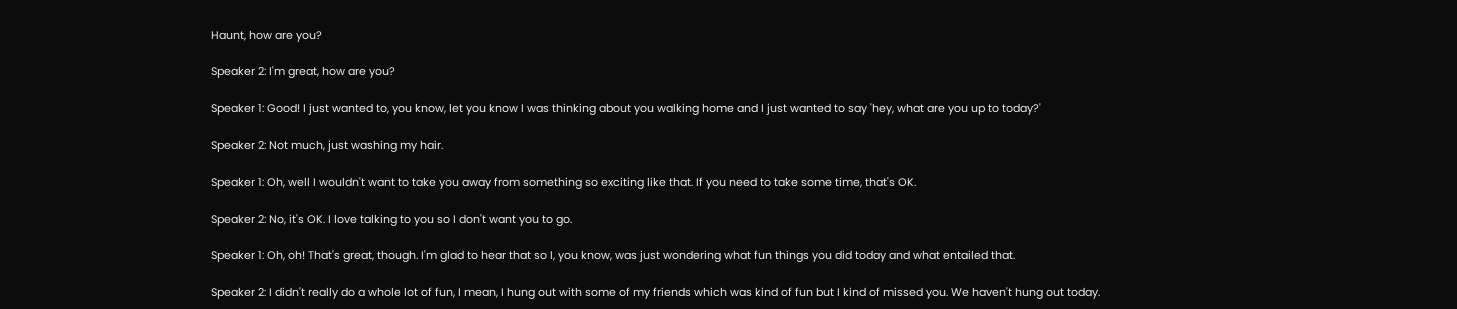Haunt, how are you?

Speaker 2: I'm great, how are you?

Speaker 1: Good! I just wanted to, you know, let you know I was thinking about you walking home and I just wanted to say 'hey, what are you up to today?'

Speaker 2: Not much, just washing my hair.

Speaker 1: Oh, well I wouldn't want to take you away from something so exciting like that. If you need to take some time, that's OK.

Speaker 2: No, it's OK. I love talking to you so I don't want you to go.

Speaker 1: Oh, oh! That's great, though. I'm glad to hear that so I, you know, was just wondering what fun things you did today and what entailed that.

Speaker 2: I didn't really do a whole lot of fun, I mean, I hung out with some of my friends which was kind of fun but I kind of missed you. We haven't hung out today.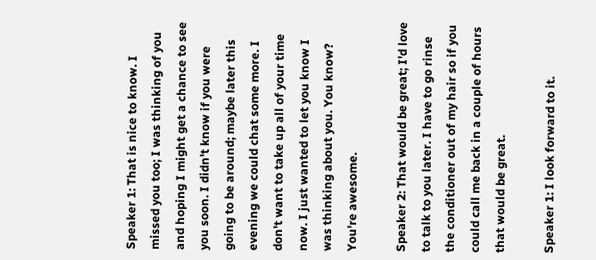Speaker 1: That is nice to know. I missed you too; I was thinking of you and hoping I might get a chance to see you soon. I didn't know if you were going to be around; maybe later this evening we could chat some more. I don't want to take up all of your time now. I just wanted to let you know I was thinking about you. You know? You're awesome.

Speaker 2: That would be great; I'd love to talk to you later. I have to go rinse the conditioner out of my hair so if you could call me back in a couple of hours that would be great.

Speaker 1: I look forward to it.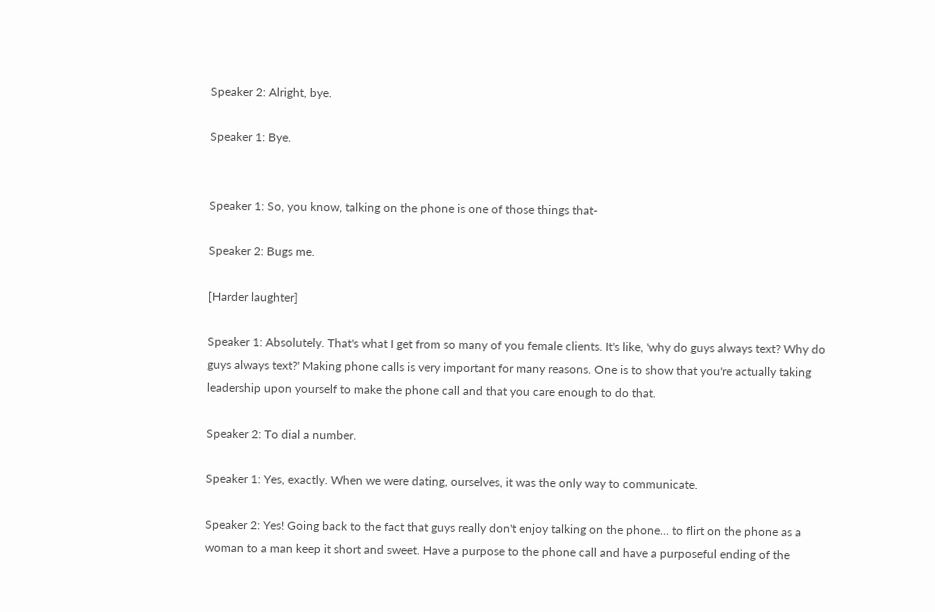Speaker 2: Alright, bye.

Speaker 1: Bye.


Speaker 1: So, you know, talking on the phone is one of those things that-

Speaker 2: Bugs me.

[Harder laughter]

Speaker 1: Absolutely. That's what I get from so many of you female clients. It's like, 'why do guys always text? Why do guys always text?' Making phone calls is very important for many reasons. One is to show that you're actually taking leadership upon yourself to make the phone call and that you care enough to do that.

Speaker 2: To dial a number.

Speaker 1: Yes, exactly. When we were dating, ourselves, it was the only way to communicate.

Speaker 2: Yes! Going back to the fact that guys really don't enjoy talking on the phone... to flirt on the phone as a woman to a man keep it short and sweet. Have a purpose to the phone call and have a purposeful ending of the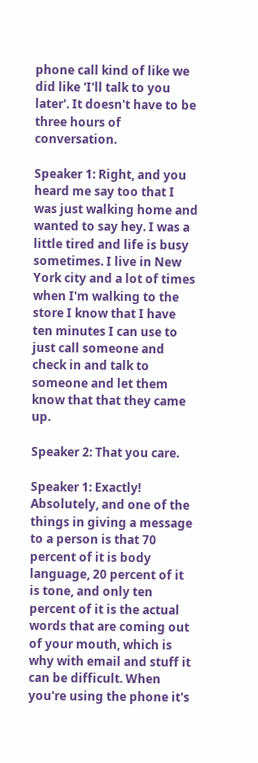phone call kind of like we did like 'I'll talk to you later'. It doesn't have to be three hours of conversation.

Speaker 1: Right, and you heard me say too that I was just walking home and wanted to say hey. I was a little tired and life is busy sometimes. I live in New York city and a lot of times when I'm walking to the store I know that I have ten minutes I can use to just call someone and check in and talk to someone and let them know that that they came up.

Speaker 2: That you care.

Speaker 1: Exactly! Absolutely, and one of the things in giving a message to a person is that 70 percent of it is body language, 20 percent of it is tone, and only ten percent of it is the actual words that are coming out of your mouth, which is why with email and stuff it can be difficult. When you're using the phone it's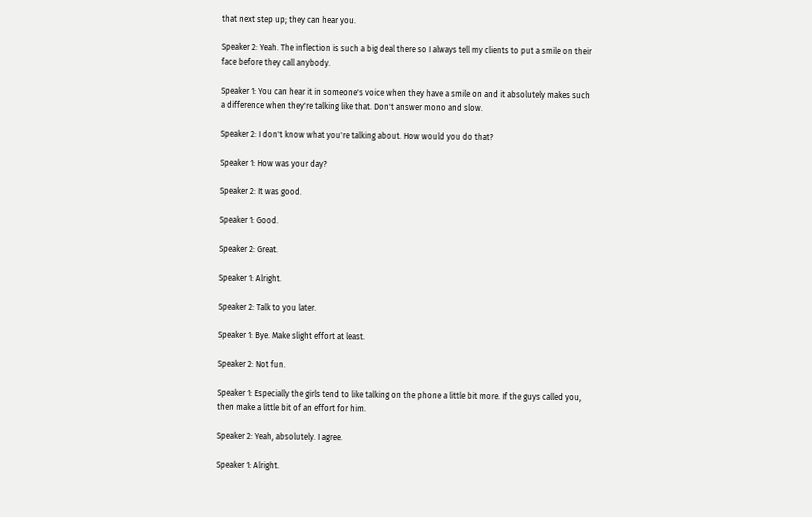that next step up; they can hear you.

Speaker 2: Yeah. The inflection is such a big deal there so I always tell my clients to put a smile on their face before they call anybody.

Speaker 1: You can hear it in someone's voice when they have a smile on and it absolutely makes such a difference when they're talking like that. Don't answer mono and slow.

Speaker 2: I don't know what you're talking about. How would you do that?

Speaker 1: How was your day?

Speaker 2: It was good.

Speaker 1: Good.

Speaker 2: Great.

Speaker 1: Alright.

Speaker 2: Talk to you later.

Speaker 1: Bye. Make slight effort at least.

Speaker 2: Not fun.

Speaker 1: Especially the girls tend to like talking on the phone a little bit more. If the guys called you, then make a little bit of an effort for him.

Speaker 2: Yeah, absolutely. I agree.

Speaker 1: Alright.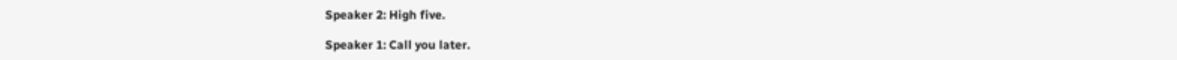Speaker 2: High five.

Speaker 1: Call you later.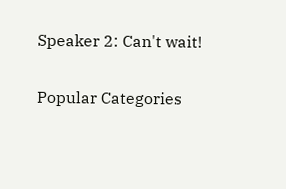Speaker 2: Can't wait!

Popular Categories